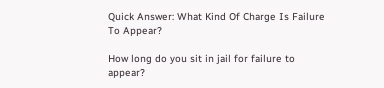Quick Answer: What Kind Of Charge Is Failure To Appear?

How long do you sit in jail for failure to appear?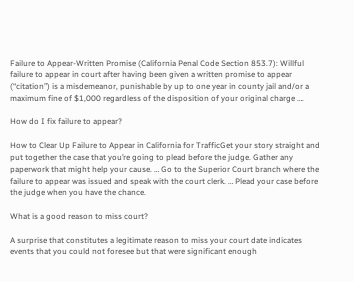Failure to Appear-Written Promise (California Penal Code Section 853.7): Willful failure to appear in court after having been given a written promise to appear (“citation”) is a misdemeanor, punishable by up to one year in county jail and/or a maximum fine of $1,000 regardless of the disposition of your original charge ….

How do I fix failure to appear?

How to Clear Up Failure to Appear in California for TrafficGet your story straight and put together the case that you’re going to plead before the judge. Gather any paperwork that might help your cause. … Go to the Superior Court branch where the failure to appear was issued and speak with the court clerk. … Plead your case before the judge when you have the chance.

What is a good reason to miss court?

A surprise that constitutes a legitimate reason to miss your court date indicates events that you could not foresee but that were significant enough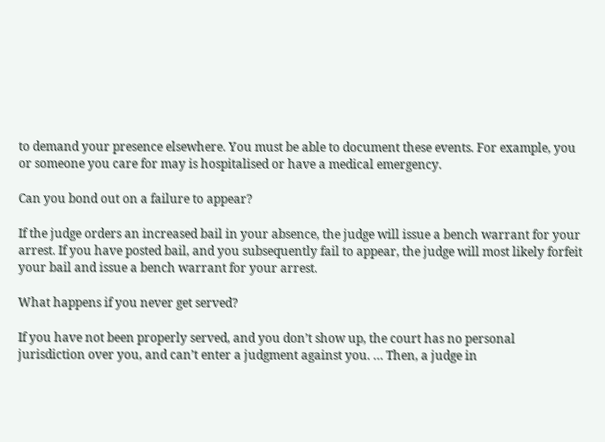to demand your presence elsewhere. You must be able to document these events. For example, you or someone you care for may is hospitalised or have a medical emergency.

Can you bond out on a failure to appear?

If the judge orders an increased bail in your absence, the judge will issue a bench warrant for your arrest. If you have posted bail, and you subsequently fail to appear, the judge will most likely forfeit your bail and issue a bench warrant for your arrest.

What happens if you never get served?

If you have not been properly served, and you don’t show up, the court has no personal jurisdiction over you, and can’t enter a judgment against you. … Then, a judge in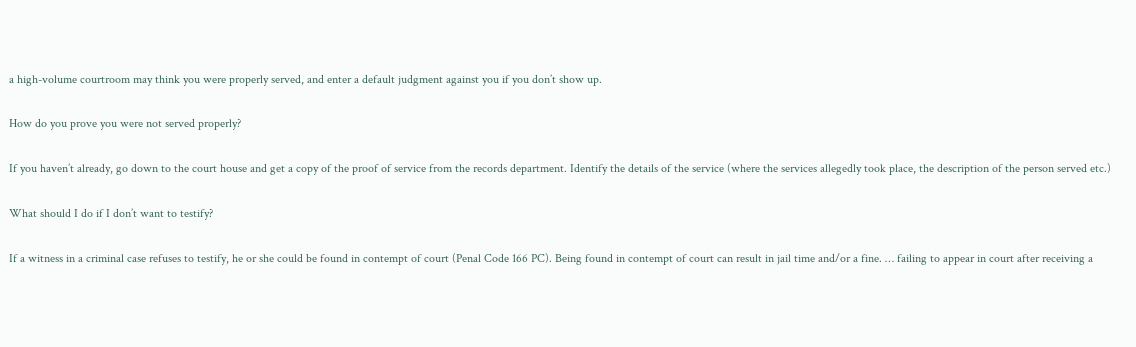a high-volume courtroom may think you were properly served, and enter a default judgment against you if you don’t show up.

How do you prove you were not served properly?

If you haven’t already, go down to the court house and get a copy of the proof of service from the records department. Identify the details of the service (where the services allegedly took place, the description of the person served etc.)

What should I do if I don’t want to testify?

If a witness in a criminal case refuses to testify, he or she could be found in contempt of court (Penal Code 166 PC). Being found in contempt of court can result in jail time and/or a fine. … failing to appear in court after receiving a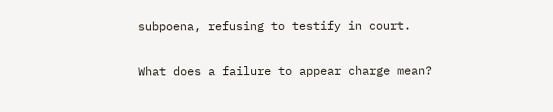subpoena, refusing to testify in court.

What does a failure to appear charge mean?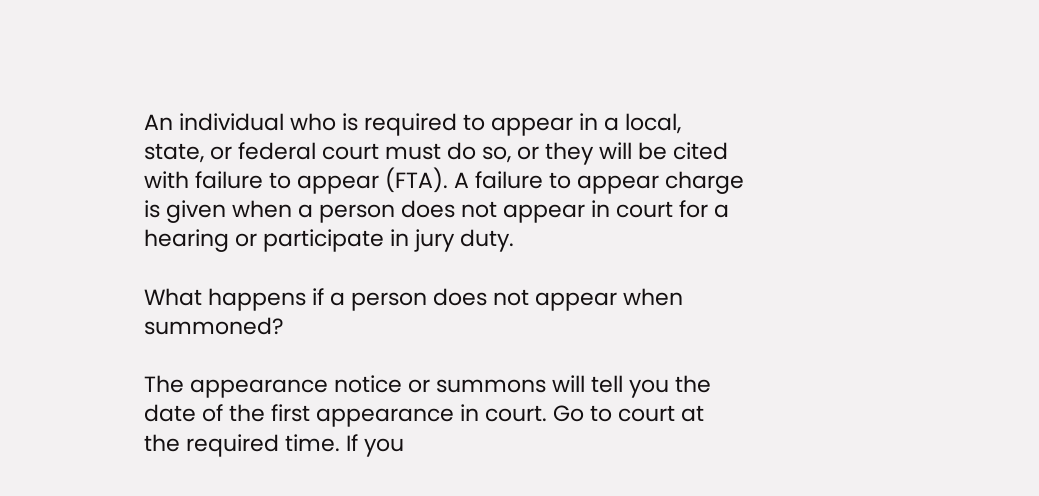An individual who is required to appear in a local, state, or federal court must do so, or they will be cited with failure to appear (FTA). A failure to appear charge is given when a person does not appear in court for a hearing or participate in jury duty.

What happens if a person does not appear when summoned?

The appearance notice or summons will tell you the date of the first appearance in court. Go to court at the required time. If you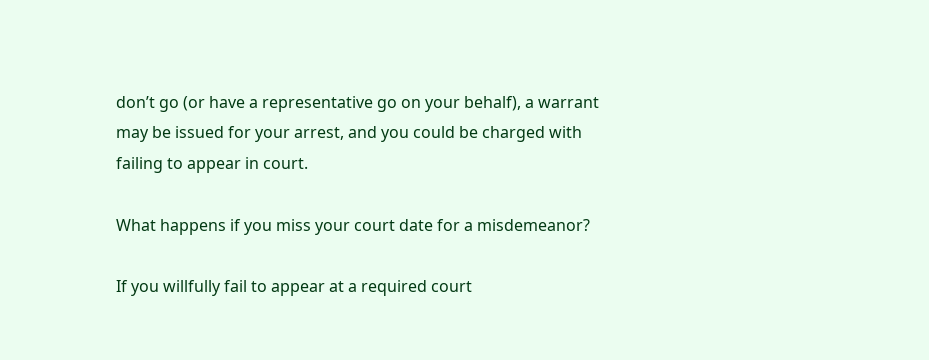don’t go (or have a representative go on your behalf), a warrant may be issued for your arrest, and you could be charged with failing to appear in court.

What happens if you miss your court date for a misdemeanor?

If you willfully fail to appear at a required court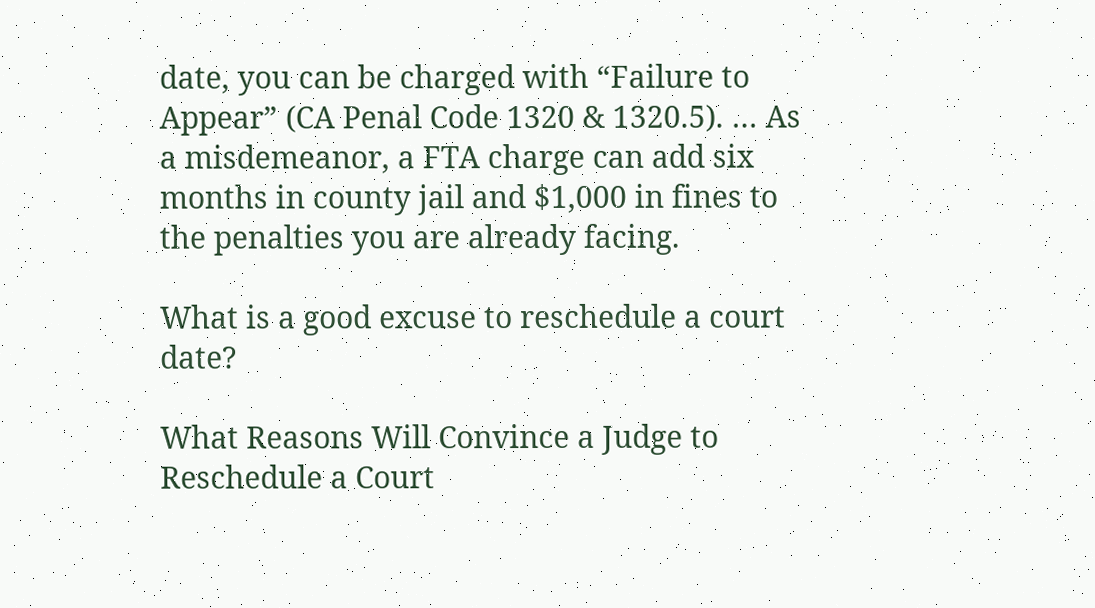date, you can be charged with “Failure to Appear” (CA Penal Code 1320 & 1320.5). … As a misdemeanor, a FTA charge can add six months in county jail and $1,000 in fines to the penalties you are already facing.

What is a good excuse to reschedule a court date?

What Reasons Will Convince a Judge to Reschedule a Court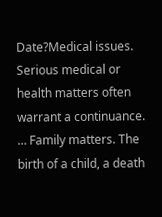Date?Medical issues. Serious medical or health matters often warrant a continuance. … Family matters. The birth of a child, a death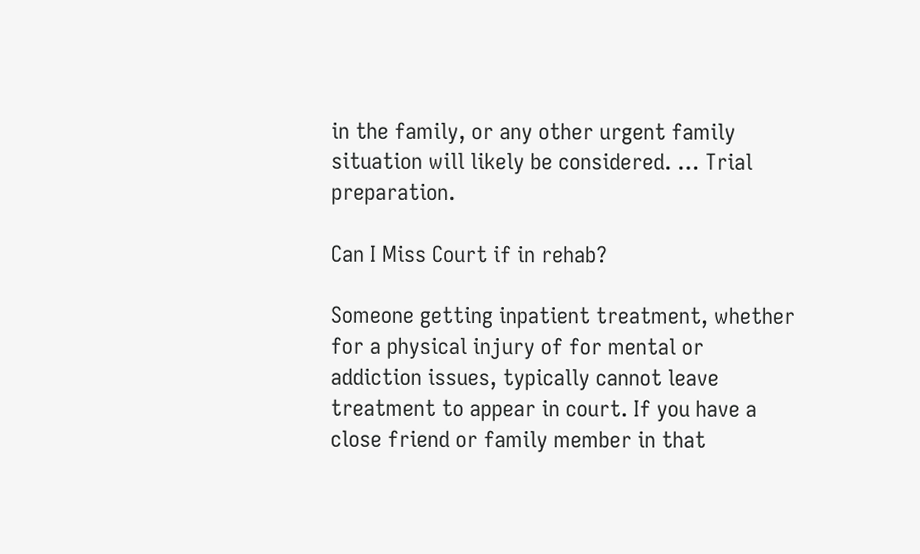in the family, or any other urgent family situation will likely be considered. … Trial preparation.

Can I Miss Court if in rehab?

Someone getting inpatient treatment, whether for a physical injury of for mental or addiction issues, typically cannot leave treatment to appear in court. If you have a close friend or family member in that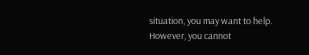situation, you may want to help. However, you cannot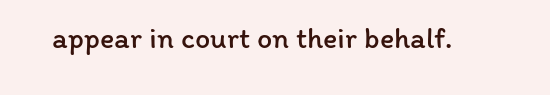appear in court on their behalf.